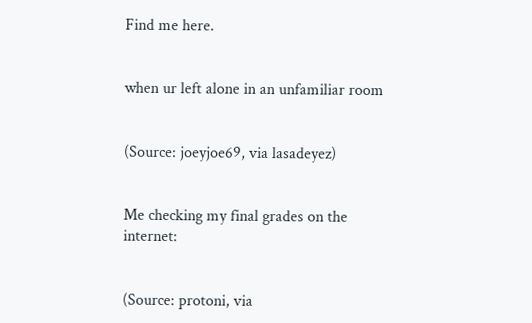Find me here.


when ur left alone in an unfamiliar room


(Source: joeyjoe69, via lasadeyez)


Me checking my final grades on the internet:


(Source: protoni, via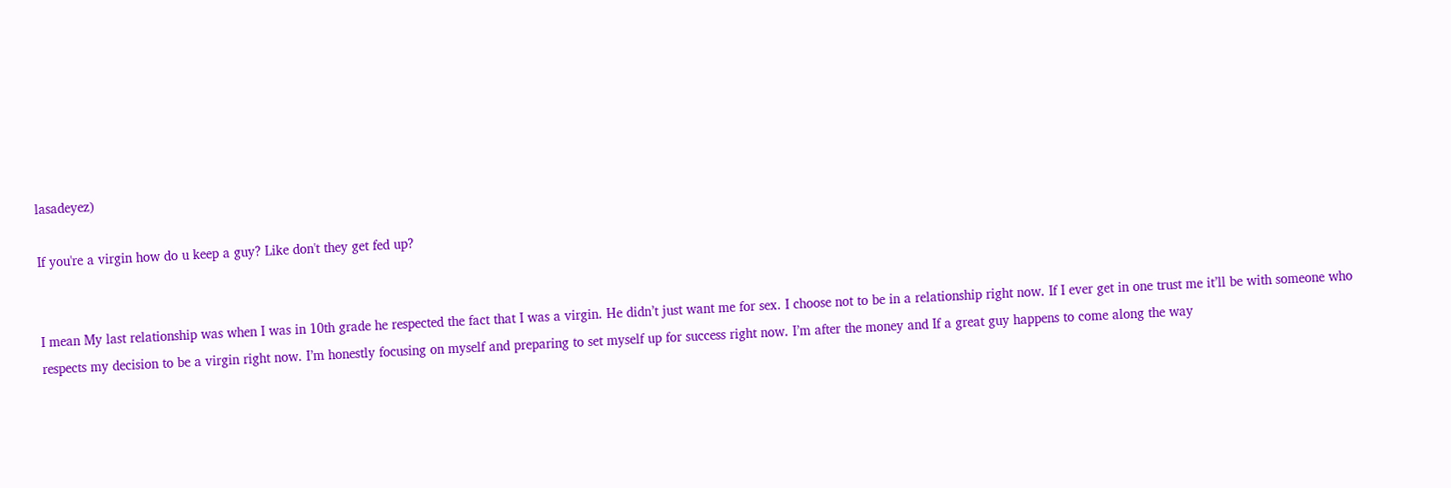lasadeyez)

If you're a virgin how do u keep a guy? Like don't they get fed up?


I mean My last relationship was when I was in 10th grade he respected the fact that I was a virgin. He didn’t just want me for sex. I choose not to be in a relationship right now. If I ever get in one trust me it’ll be with someone who respects my decision to be a virgin right now. I’m honestly focusing on myself and preparing to set myself up for success right now. I’m after the money and If a great guy happens to come along the way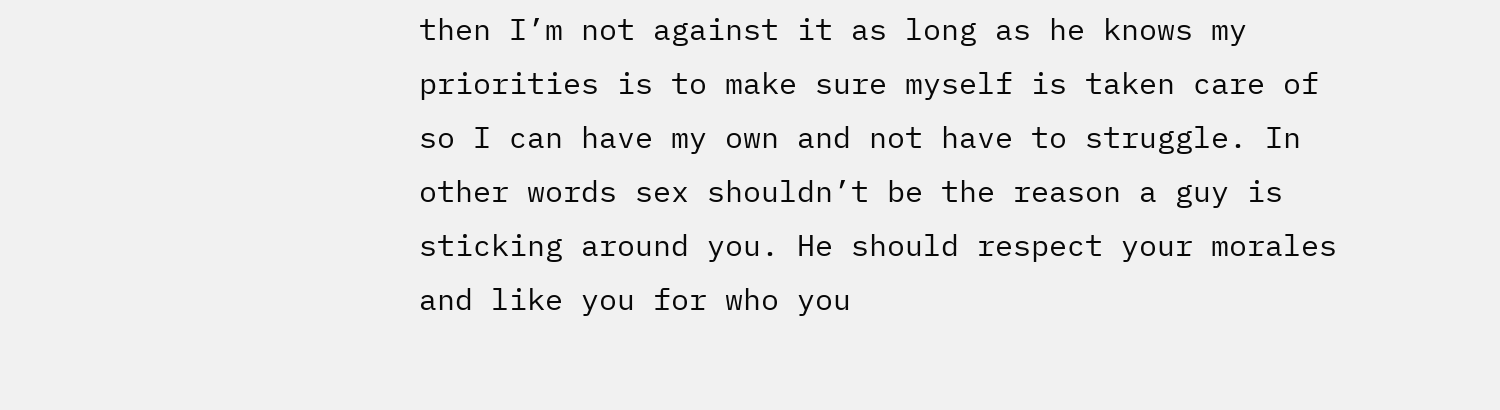then I’m not against it as long as he knows my priorities is to make sure myself is taken care of so I can have my own and not have to struggle. In other words sex shouldn’t be the reason a guy is sticking around you. He should respect your morales and like you for who you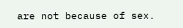are not because of sex.